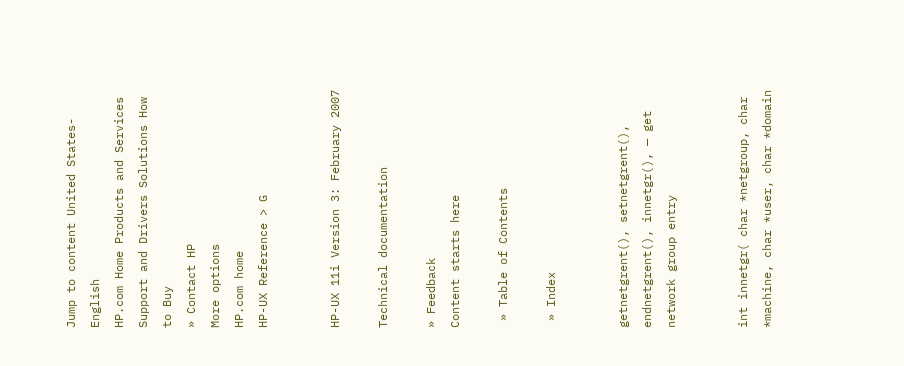Jump to content United States-English
HP.com Home Products and Services Support and Drivers Solutions How to Buy
» Contact HP
More options
HP.com home
HP-UX Reference > G


HP-UX 11i Version 3: February 2007

Technical documentation

» Feedback
Content starts here

 » Table of Contents

 » Index


getnetgrent(), setnetgrent(), endnetgrent(), innetgr(), — get network group entry


int innetgr( char *netgroup, char *machine, char *user, char *domain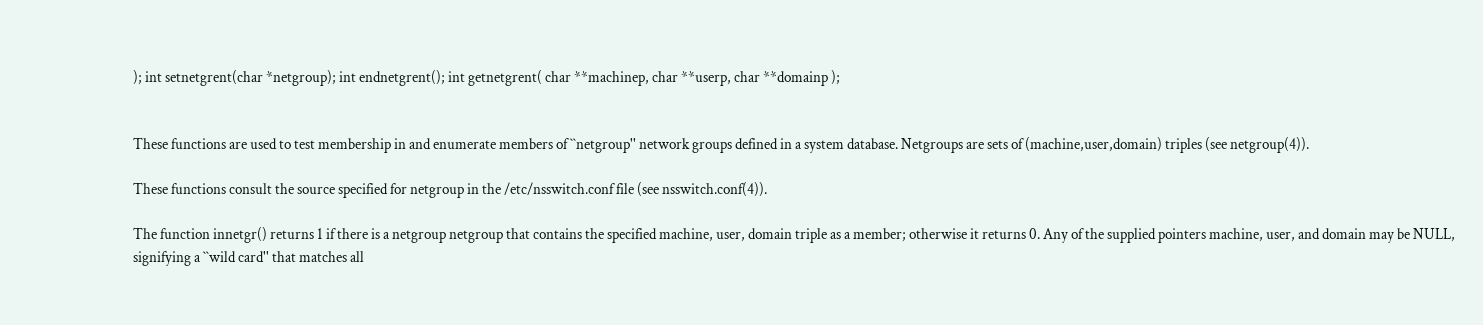); int setnetgrent(char *netgroup); int endnetgrent(); int getnetgrent( char **machinep, char **userp, char **domainp );


These functions are used to test membership in and enumerate members of ``netgroup'' network groups defined in a system database. Netgroups are sets of (machine,user,domain) triples (see netgroup(4)).

These functions consult the source specified for netgroup in the /etc/nsswitch.conf file (see nsswitch.conf(4)).

The function innetgr() returns 1 if there is a netgroup netgroup that contains the specified machine, user, domain triple as a member; otherwise it returns 0. Any of the supplied pointers machine, user, and domain may be NULL, signifying a ``wild card'' that matches all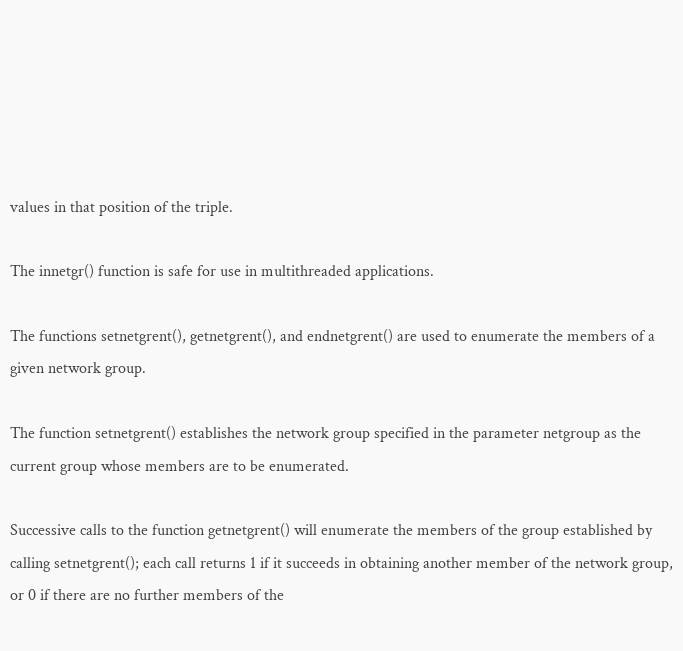values in that position of the triple.

The innetgr() function is safe for use in multithreaded applications.

The functions setnetgrent(), getnetgrent(), and endnetgrent() are used to enumerate the members of a given network group.

The function setnetgrent() establishes the network group specified in the parameter netgroup as the current group whose members are to be enumerated.

Successive calls to the function getnetgrent() will enumerate the members of the group established by calling setnetgrent(); each call returns 1 if it succeeds in obtaining another member of the network group, or 0 if there are no further members of the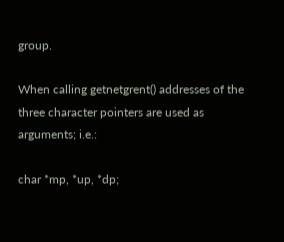group.

When calling getnetgrent() addresses of the three character pointers are used as arguments; i.e.:

char *mp, *up, *dp;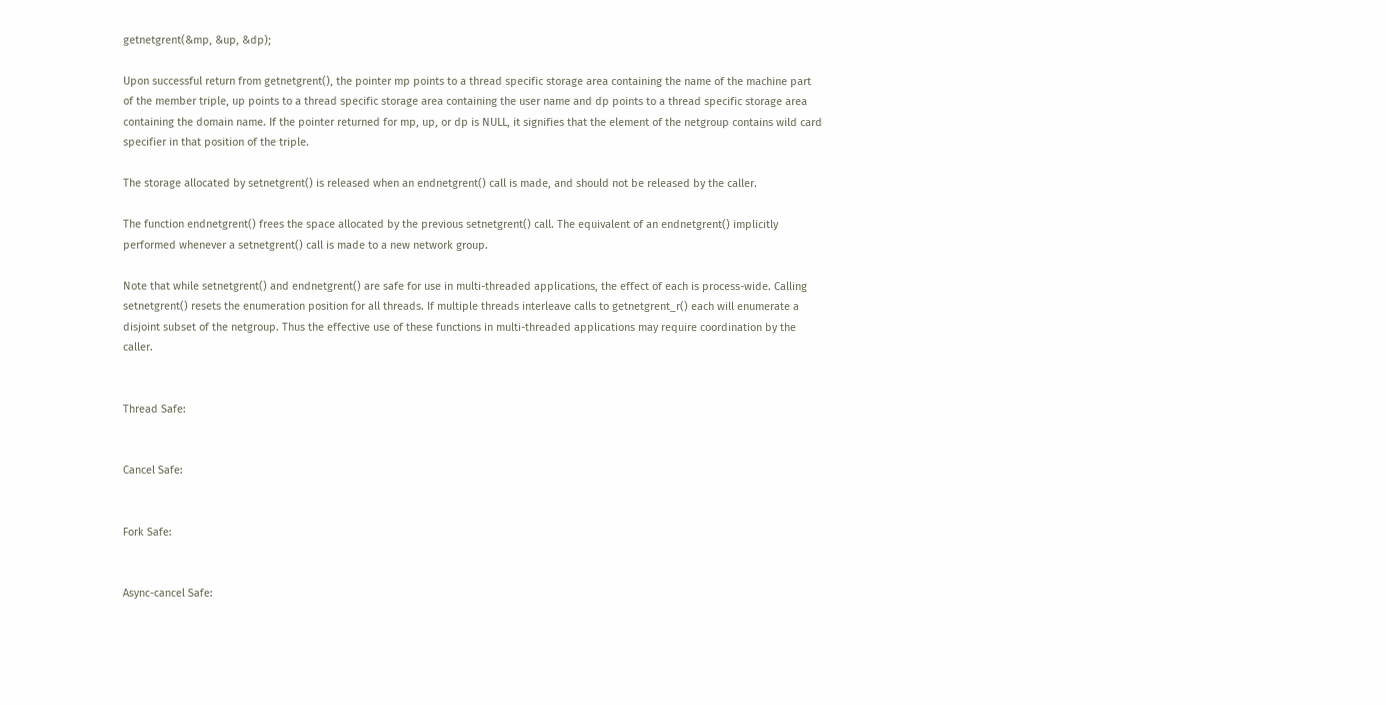getnetgrent(&mp, &up, &dp);

Upon successful return from getnetgrent(), the pointer mp points to a thread specific storage area containing the name of the machine part of the member triple, up points to a thread specific storage area containing the user name and dp points to a thread specific storage area containing the domain name. If the pointer returned for mp, up, or dp is NULL, it signifies that the element of the netgroup contains wild card specifier in that position of the triple.

The storage allocated by setnetgrent() is released when an endnetgrent() call is made, and should not be released by the caller.

The function endnetgrent() frees the space allocated by the previous setnetgrent() call. The equivalent of an endnetgrent() implicitly performed whenever a setnetgrent() call is made to a new network group.

Note that while setnetgrent() and endnetgrent() are safe for use in multi-threaded applications, the effect of each is process-wide. Calling setnetgrent() resets the enumeration position for all threads. If multiple threads interleave calls to getnetgrent_r() each will enumerate a disjoint subset of the netgroup. Thus the effective use of these functions in multi-threaded applications may require coordination by the caller.


Thread Safe:


Cancel Safe:


Fork Safe:


Async-cancel Safe: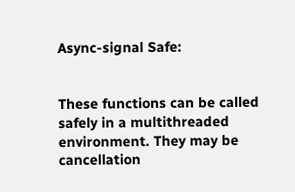Async-signal Safe:


These functions can be called safely in a multithreaded environment. They may be cancellation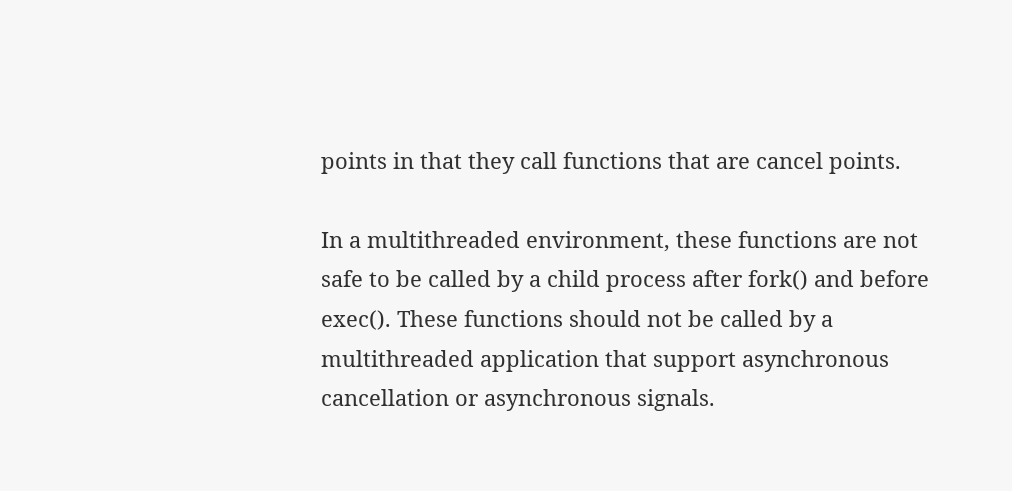points in that they call functions that are cancel points.

In a multithreaded environment, these functions are not safe to be called by a child process after fork() and before exec(). These functions should not be called by a multithreaded application that support asynchronous cancellation or asynchronous signals.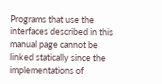Programs that use the interfaces described in this manual page cannot be linked statically since the implementations of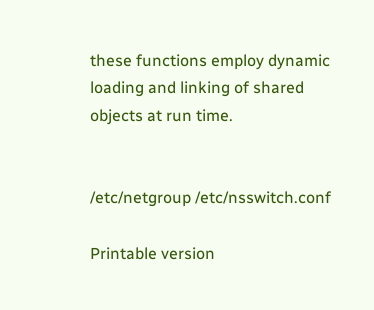these functions employ dynamic loading and linking of shared objects at run time.


/etc/netgroup /etc/nsswitch.conf

Printable version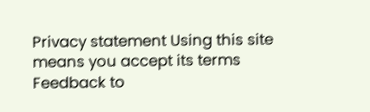Privacy statement Using this site means you accept its terms Feedback to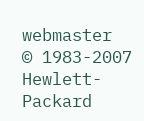webmaster
© 1983-2007 Hewlett-Packard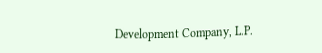Development Company, L.P.